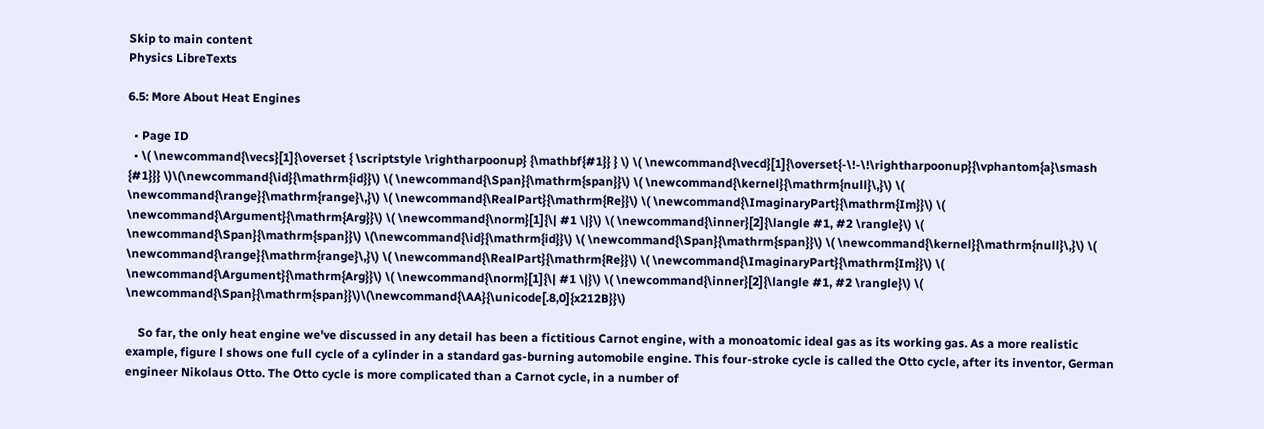Skip to main content
Physics LibreTexts

6.5: More About Heat Engines

  • Page ID
  • \( \newcommand{\vecs}[1]{\overset { \scriptstyle \rightharpoonup} {\mathbf{#1}} } \) \( \newcommand{\vecd}[1]{\overset{-\!-\!\rightharpoonup}{\vphantom{a}\smash {#1}}} \)\(\newcommand{\id}{\mathrm{id}}\) \( \newcommand{\Span}{\mathrm{span}}\) \( \newcommand{\kernel}{\mathrm{null}\,}\) \( \newcommand{\range}{\mathrm{range}\,}\) \( \newcommand{\RealPart}{\mathrm{Re}}\) \( \newcommand{\ImaginaryPart}{\mathrm{Im}}\) \( \newcommand{\Argument}{\mathrm{Arg}}\) \( \newcommand{\norm}[1]{\| #1 \|}\) \( \newcommand{\inner}[2]{\langle #1, #2 \rangle}\) \( \newcommand{\Span}{\mathrm{span}}\) \(\newcommand{\id}{\mathrm{id}}\) \( \newcommand{\Span}{\mathrm{span}}\) \( \newcommand{\kernel}{\mathrm{null}\,}\) \( \newcommand{\range}{\mathrm{range}\,}\) \( \newcommand{\RealPart}{\mathrm{Re}}\) \( \newcommand{\ImaginaryPart}{\mathrm{Im}}\) \( \newcommand{\Argument}{\mathrm{Arg}}\) \( \newcommand{\norm}[1]{\| #1 \|}\) \( \newcommand{\inner}[2]{\langle #1, #2 \rangle}\) \( \newcommand{\Span}{\mathrm{span}}\)\(\newcommand{\AA}{\unicode[.8,0]{x212B}}\)

    So far, the only heat engine we've discussed in any detail has been a fictitious Carnot engine, with a monoatomic ideal gas as its working gas. As a more realistic example, figure l shows one full cycle of a cylinder in a standard gas-burning automobile engine. This four-stroke cycle is called the Otto cycle, after its inventor, German engineer Nikolaus Otto. The Otto cycle is more complicated than a Carnot cycle, in a number of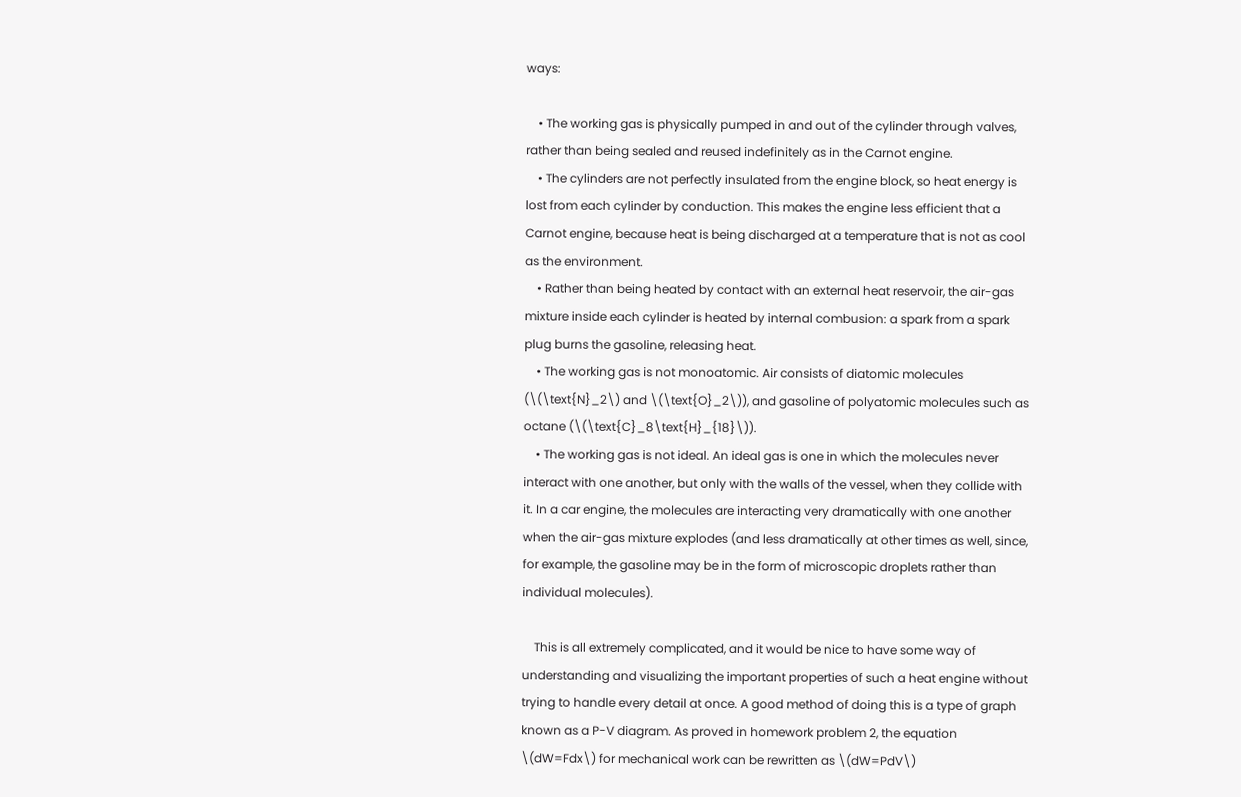ways:

    • The working gas is physically pumped in and out of the cylinder through valves, rather than being sealed and reused indefinitely as in the Carnot engine.
    • The cylinders are not perfectly insulated from the engine block, so heat energy is lost from each cylinder by conduction. This makes the engine less efficient that a Carnot engine, because heat is being discharged at a temperature that is not as cool as the environment.
    • Rather than being heated by contact with an external heat reservoir, the air-gas mixture inside each cylinder is heated by internal combusion: a spark from a spark plug burns the gasoline, releasing heat.
    • The working gas is not monoatomic. Air consists of diatomic molecules (\(\text{N}_2\) and \(\text{O}_2\)), and gasoline of polyatomic molecules such as octane (\(\text{C}_8\text{H}_{18}\)).
    • The working gas is not ideal. An ideal gas is one in which the molecules never interact with one another, but only with the walls of the vessel, when they collide with it. In a car engine, the molecules are interacting very dramatically with one another when the air-gas mixture explodes (and less dramatically at other times as well, since, for example, the gasoline may be in the form of microscopic droplets rather than individual molecules).

    This is all extremely complicated, and it would be nice to have some way of understanding and visualizing the important properties of such a heat engine without trying to handle every detail at once. A good method of doing this is a type of graph known as a P-V diagram. As proved in homework problem 2, the equation \(dW=Fdx\) for mechanical work can be rewritten as \(dW=PdV\)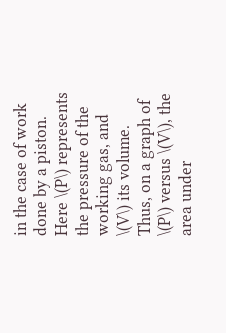in the case of work done by a piston. Here \(P\) represents the pressure of the working gas, and \(V\) its volume. Thus, on a graph of \(P\) versus \(V\), the area under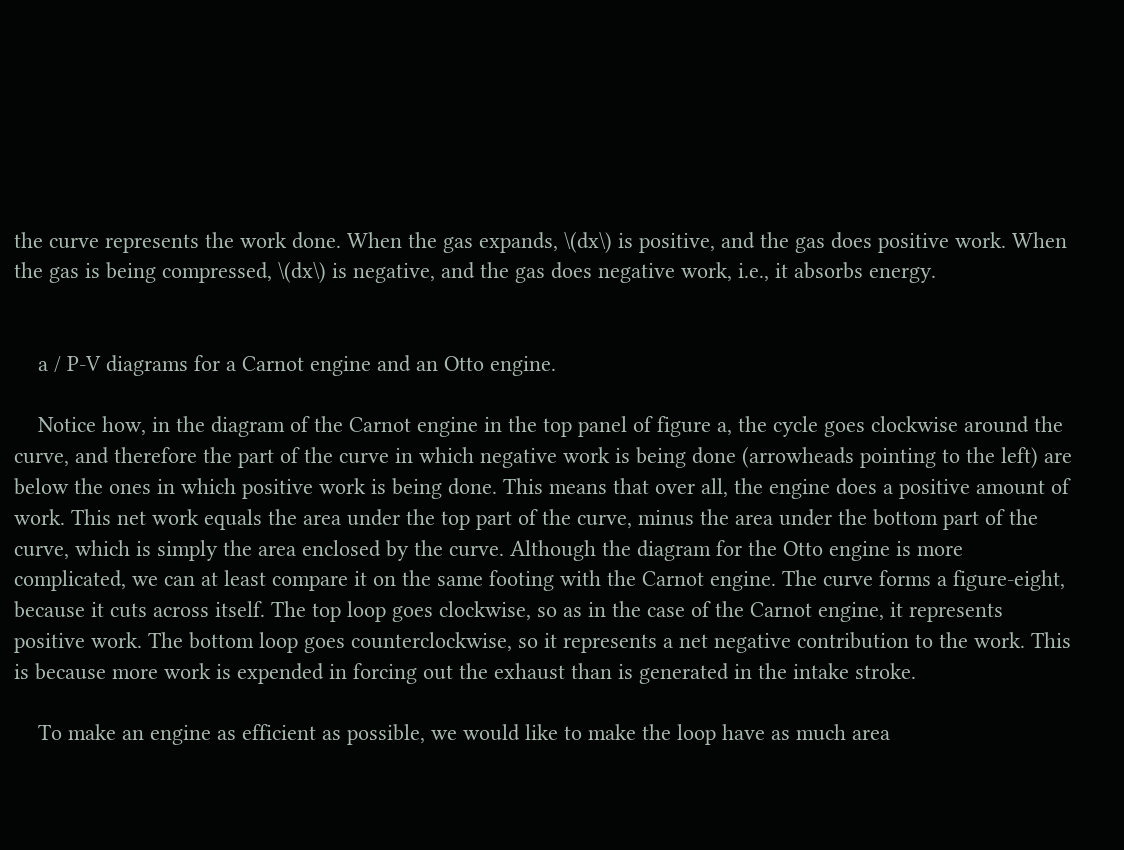the curve represents the work done. When the gas expands, \(dx\) is positive, and the gas does positive work. When the gas is being compressed, \(dx\) is negative, and the gas does negative work, i.e., it absorbs energy.


    a / P-V diagrams for a Carnot engine and an Otto engine.

    Notice how, in the diagram of the Carnot engine in the top panel of figure a, the cycle goes clockwise around the curve, and therefore the part of the curve in which negative work is being done (arrowheads pointing to the left) are below the ones in which positive work is being done. This means that over all, the engine does a positive amount of work. This net work equals the area under the top part of the curve, minus the area under the bottom part of the curve, which is simply the area enclosed by the curve. Although the diagram for the Otto engine is more complicated, we can at least compare it on the same footing with the Carnot engine. The curve forms a figure-eight, because it cuts across itself. The top loop goes clockwise, so as in the case of the Carnot engine, it represents positive work. The bottom loop goes counterclockwise, so it represents a net negative contribution to the work. This is because more work is expended in forcing out the exhaust than is generated in the intake stroke.

    To make an engine as efficient as possible, we would like to make the loop have as much area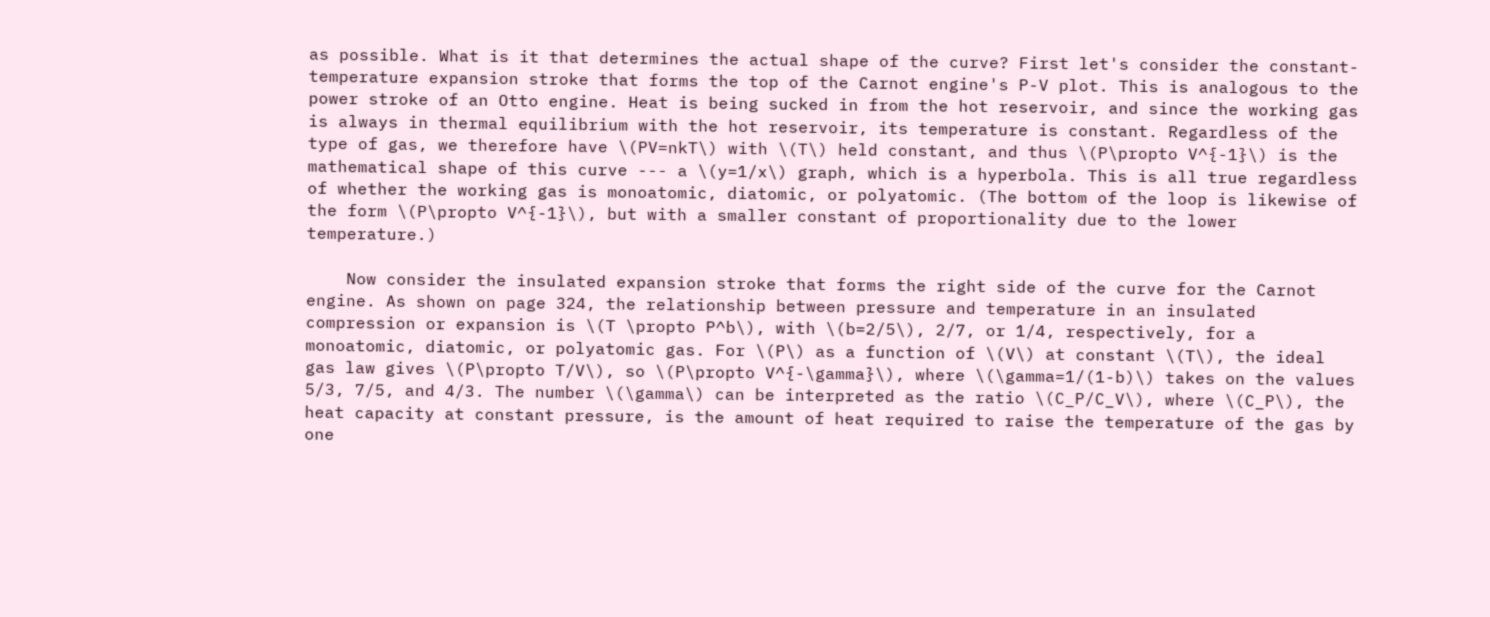as possible. What is it that determines the actual shape of the curve? First let's consider the constant-temperature expansion stroke that forms the top of the Carnot engine's P-V plot. This is analogous to the power stroke of an Otto engine. Heat is being sucked in from the hot reservoir, and since the working gas is always in thermal equilibrium with the hot reservoir, its temperature is constant. Regardless of the type of gas, we therefore have \(PV=nkT\) with \(T\) held constant, and thus \(P\propto V^{-1}\) is the mathematical shape of this curve --- a \(y=1/x\) graph, which is a hyperbola. This is all true regardless of whether the working gas is monoatomic, diatomic, or polyatomic. (The bottom of the loop is likewise of the form \(P\propto V^{-1}\), but with a smaller constant of proportionality due to the lower temperature.)

    Now consider the insulated expansion stroke that forms the right side of the curve for the Carnot engine. As shown on page 324, the relationship between pressure and temperature in an insulated compression or expansion is \(T \propto P^b\), with \(b=2/5\), 2/7, or 1/4, respectively, for a monoatomic, diatomic, or polyatomic gas. For \(P\) as a function of \(V\) at constant \(T\), the ideal gas law gives \(P\propto T/V\), so \(P\propto V^{-\gamma}\), where \(\gamma=1/(1-b)\) takes on the values 5/3, 7/5, and 4/3. The number \(\gamma\) can be interpreted as the ratio \(C_P/C_V\), where \(C_P\), the heat capacity at constant pressure, is the amount of heat required to raise the temperature of the gas by one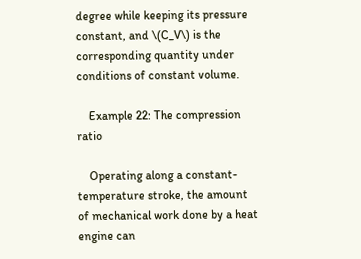degree while keeping its pressure constant, and \(C_V\) is the corresponding quantity under conditions of constant volume.

    Example 22: The compression ratio

    Operating along a constant-temperature stroke, the amount of mechanical work done by a heat engine can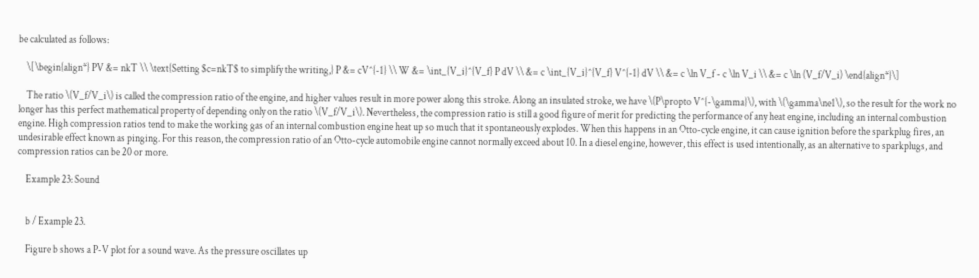be calculated as follows:

    \[\begin{align*} PV &= nkT \\ \text{Setting $c=nkT$ to simplify the writing,} P &= cV^{-1} \\ W &= \int_{V_i}^{V_f} P dV \\ &= c \int_{V_i}^{V_f} V^{-1} dV \\ &= c \ln V_f - c \ln V_i \\ &= c \ln (V_f/V_i) \end{align*}\]

    The ratio \(V_f/V_i\) is called the compression ratio of the engine, and higher values result in more power along this stroke. Along an insulated stroke, we have \(P\propto V^{-\gamma}\), with \(\gamma\ne1\), so the result for the work no longer has this perfect mathematical property of depending only on the ratio \(V_f/V_i\). Nevertheless, the compression ratio is still a good figure of merit for predicting the performance of any heat engine, including an internal combustion engine. High compression ratios tend to make the working gas of an internal combustion engine heat up so much that it spontaneously explodes. When this happens in an Otto-cycle engine, it can cause ignition before the sparkplug fires, an undesirable effect known as pinging. For this reason, the compression ratio of an Otto-cycle automobile engine cannot normally exceed about 10. In a diesel engine, however, this effect is used intentionally, as an alternative to sparkplugs, and compression ratios can be 20 or more.

    Example 23: Sound


    b / Example 23.

    Figure b shows a P-V plot for a sound wave. As the pressure oscillates up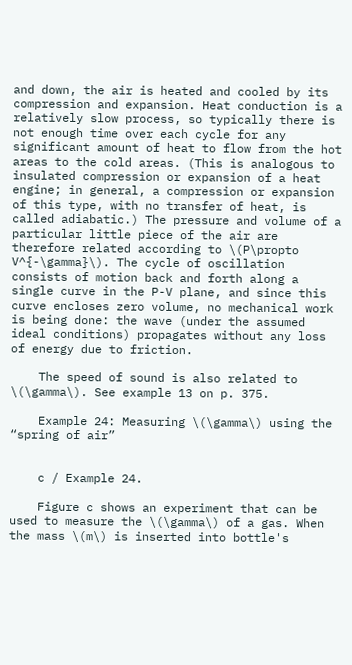and down, the air is heated and cooled by its compression and expansion. Heat conduction is a relatively slow process, so typically there is not enough time over each cycle for any significant amount of heat to flow from the hot areas to the cold areas. (This is analogous to insulated compression or expansion of a heat engine; in general, a compression or expansion of this type, with no transfer of heat, is called adiabatic.) The pressure and volume of a particular little piece of the air are therefore related according to \(P\propto V^{-\gamma}\). The cycle of oscillation consists of motion back and forth along a single curve in the P-V plane, and since this curve encloses zero volume, no mechanical work is being done: the wave (under the assumed ideal conditions) propagates without any loss of energy due to friction.

    The speed of sound is also related to \(\gamma\). See example 13 on p. 375.

    Example 24: Measuring \(\gamma\) using the “spring of air”


    c / Example 24.

    Figure c shows an experiment that can be used to measure the \(\gamma\) of a gas. When the mass \(m\) is inserted into bottle's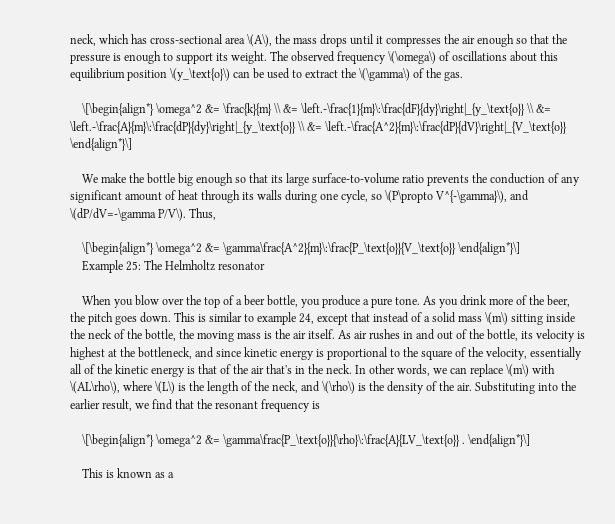neck, which has cross-sectional area \(A\), the mass drops until it compresses the air enough so that the pressure is enough to support its weight. The observed frequency \(\omega\) of oscillations about this equilibrium position \(y_\text{o}\) can be used to extract the \(\gamma\) of the gas.

    \[\begin{align*} \omega^2 &= \frac{k}{m} \\ &= \left.-\frac{1}{m}\:\frac{dF}{dy}\right|_{y_\text{o}} \\ &= \left.-\frac{A}{m}\:\frac{dP}{dy}\right|_{y_\text{o}} \\ &= \left.-\frac{A^2}{m}\:\frac{dP}{dV}\right|_{V_\text{o}} \end{align*}\]

    We make the bottle big enough so that its large surface-to-volume ratio prevents the conduction of any significant amount of heat through its walls during one cycle, so \(P\propto V^{-\gamma}\), and \(dP/dV=-\gamma P/V\). Thus,

    \[\begin{align*} \omega^2 &= \gamma\frac{A^2}{m}\:\frac{P_\text{o}}{V_\text{o}} \end{align*}\]
    Example 25: The Helmholtz resonator

    When you blow over the top of a beer bottle, you produce a pure tone. As you drink more of the beer, the pitch goes down. This is similar to example 24, except that instead of a solid mass \(m\) sitting inside the neck of the bottle, the moving mass is the air itself. As air rushes in and out of the bottle, its velocity is highest at the bottleneck, and since kinetic energy is proportional to the square of the velocity, essentially all of the kinetic energy is that of the air that's in the neck. In other words, we can replace \(m\) with \(AL\rho\), where \(L\) is the length of the neck, and \(\rho\) is the density of the air. Substituting into the earlier result, we find that the resonant frequency is

    \[\begin{align*} \omega^2 &= \gamma\frac{P_\text{o}}{\rho}\:\frac{A}{LV_\text{o}} . \end{align*}\]

    This is known as a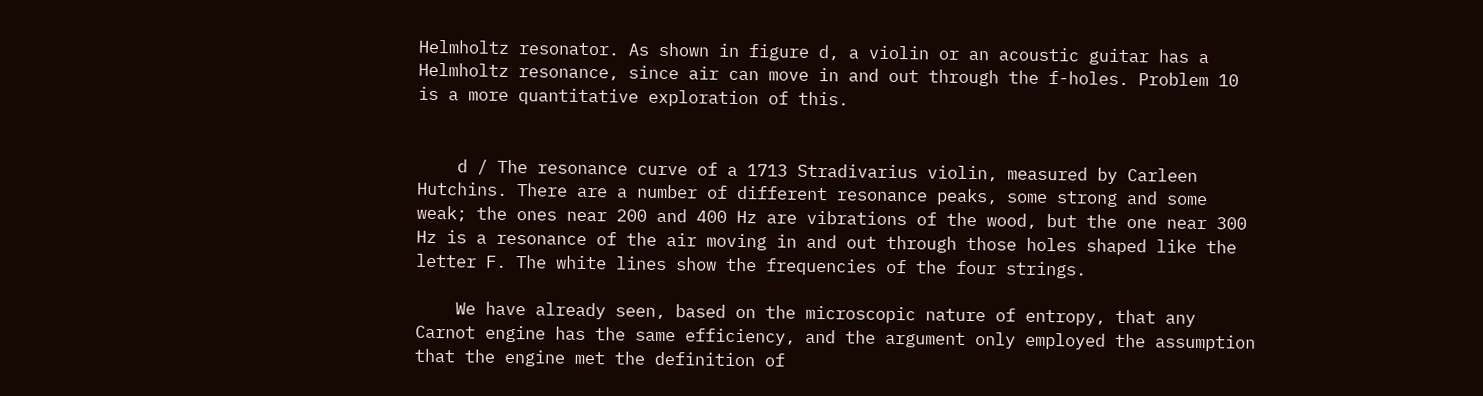Helmholtz resonator. As shown in figure d, a violin or an acoustic guitar has a Helmholtz resonance, since air can move in and out through the f-holes. Problem 10 is a more quantitative exploration of this.


    d / The resonance curve of a 1713 Stradivarius violin, measured by Carleen Hutchins. There are a number of different resonance peaks, some strong and some weak; the ones near 200 and 400 Hz are vibrations of the wood, but the one near 300 Hz is a resonance of the air moving in and out through those holes shaped like the letter F. The white lines show the frequencies of the four strings.

    We have already seen, based on the microscopic nature of entropy, that any Carnot engine has the same efficiency, and the argument only employed the assumption that the engine met the definition of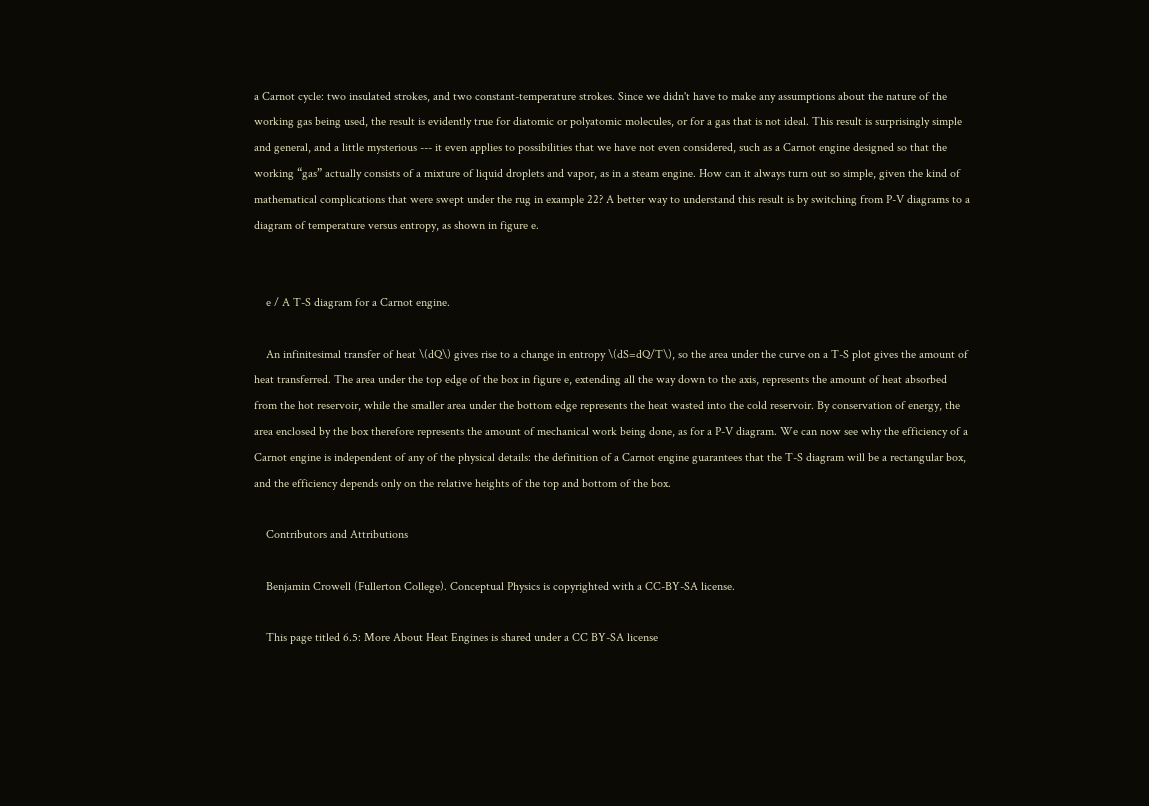a Carnot cycle: two insulated strokes, and two constant-temperature strokes. Since we didn't have to make any assumptions about the nature of the working gas being used, the result is evidently true for diatomic or polyatomic molecules, or for a gas that is not ideal. This result is surprisingly simple and general, and a little mysterious --- it even applies to possibilities that we have not even considered, such as a Carnot engine designed so that the working “gas” actually consists of a mixture of liquid droplets and vapor, as in a steam engine. How can it always turn out so simple, given the kind of mathematical complications that were swept under the rug in example 22? A better way to understand this result is by switching from P-V diagrams to a diagram of temperature versus entropy, as shown in figure e.


    e / A T-S diagram for a Carnot engine.

    An infinitesimal transfer of heat \(dQ\) gives rise to a change in entropy \(dS=dQ/T\), so the area under the curve on a T-S plot gives the amount of heat transferred. The area under the top edge of the box in figure e, extending all the way down to the axis, represents the amount of heat absorbed from the hot reservoir, while the smaller area under the bottom edge represents the heat wasted into the cold reservoir. By conservation of energy, the area enclosed by the box therefore represents the amount of mechanical work being done, as for a P-V diagram. We can now see why the efficiency of a Carnot engine is independent of any of the physical details: the definition of a Carnot engine guarantees that the T-S diagram will be a rectangular box, and the efficiency depends only on the relative heights of the top and bottom of the box.

    Contributors and Attributions

    Benjamin Crowell (Fullerton College). Conceptual Physics is copyrighted with a CC-BY-SA license.

    This page titled 6.5: More About Heat Engines is shared under a CC BY-SA license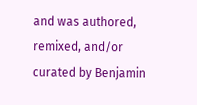and was authored, remixed, and/or curated by Benjamin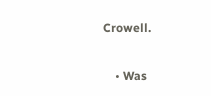Crowell.

    • Was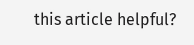this article helpful?